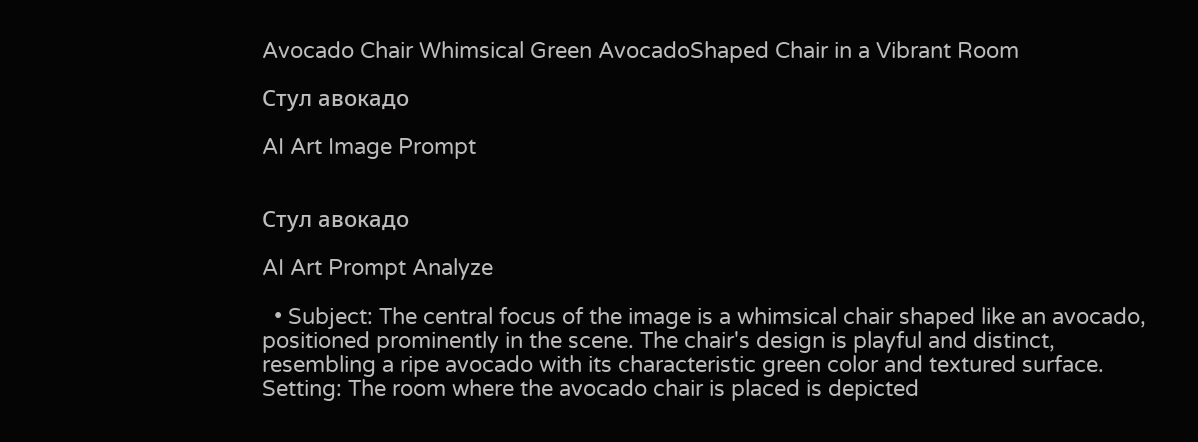Avocado Chair Whimsical Green AvocadoShaped Chair in a Vibrant Room

Стул авокадо

AI Art Image Prompt


Стул авокадо

AI Art Prompt Analyze

  • Subject: The central focus of the image is a whimsical chair shaped like an avocado, positioned prominently in the scene. The chair's design is playful and distinct, resembling a ripe avocado with its characteristic green color and textured surface. Setting: The room where the avocado chair is placed is depicted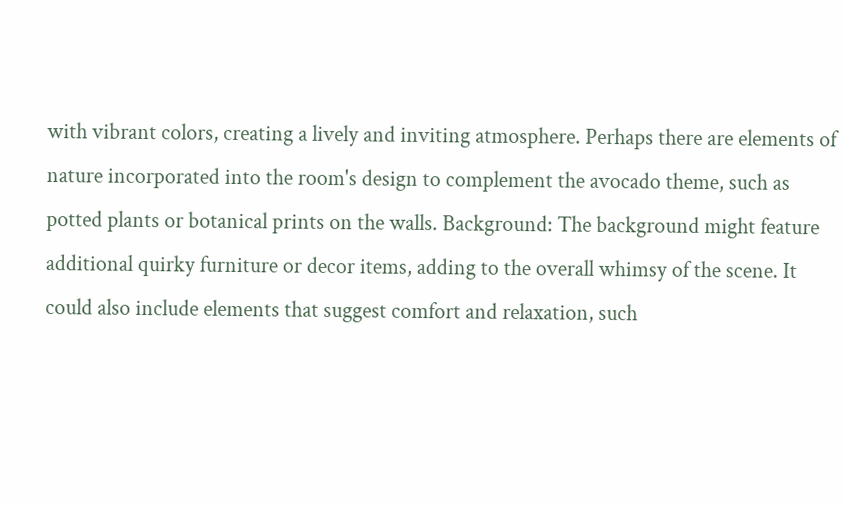with vibrant colors, creating a lively and inviting atmosphere. Perhaps there are elements of nature incorporated into the room's design to complement the avocado theme, such as potted plants or botanical prints on the walls. Background: The background might feature additional quirky furniture or decor items, adding to the overall whimsy of the scene. It could also include elements that suggest comfort and relaxation, such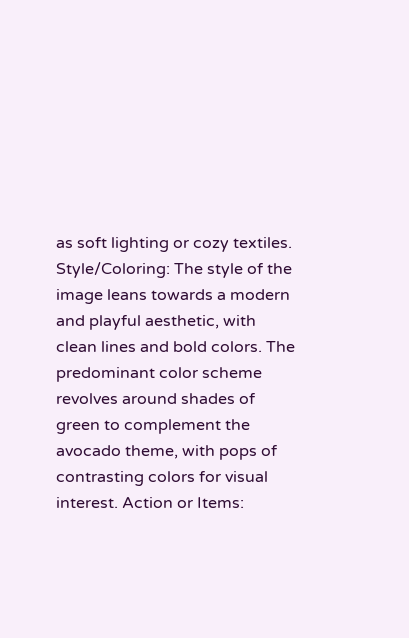as soft lighting or cozy textiles. Style/Coloring: The style of the image leans towards a modern and playful aesthetic, with clean lines and bold colors. The predominant color scheme revolves around shades of green to complement the avocado theme, with pops of contrasting colors for visual interest. Action or Items: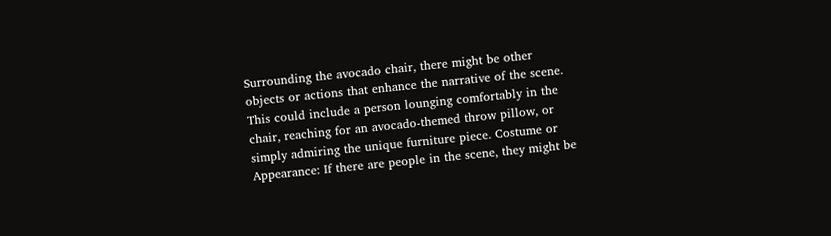Surrounding the avocado chair, there might be other objects or actions that enhance the narrative of the scene. This could include a person lounging comfortably in the chair, reaching for an avocado-themed throw pillow, or simply admiring the unique furniture piece. Costume or Appearance: If there are people in the scene, they might be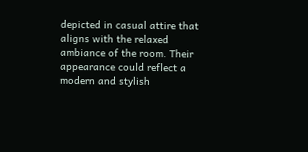depicted in casual attire that aligns with the relaxed ambiance of the room. Their appearance could reflect a modern and stylish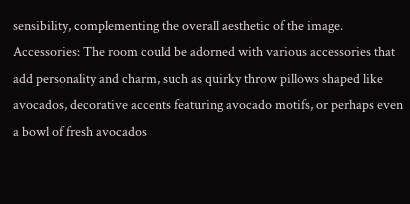sensibility, complementing the overall aesthetic of the image. Accessories: The room could be adorned with various accessories that add personality and charm, such as quirky throw pillows shaped like avocados, decorative accents featuring avocado motifs, or perhaps even a bowl of fresh avocados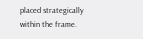placed strategically within the frame.